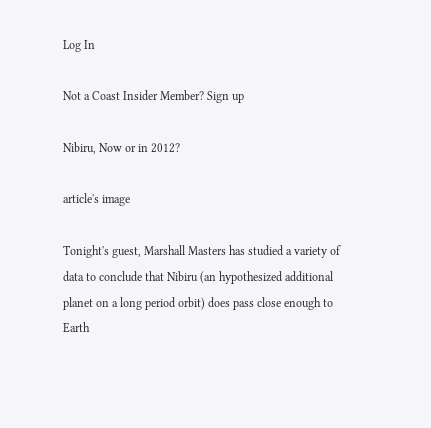Log In

Not a Coast Insider Member? Sign up

Nibiru, Now or in 2012?

article's image

Tonight's guest, Marshall Masters has studied a variety of data to conclude that Nibiru (an hypothesized additional planet on a long period orbit) does pass close enough to Earth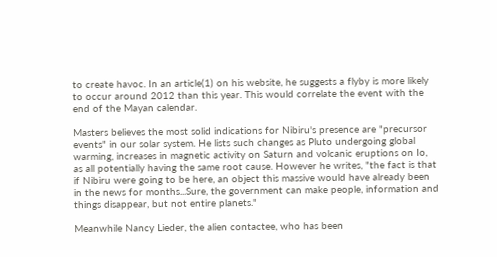to create havoc. In an article(1) on his website, he suggests a flyby is more likely to occur around 2012 than this year. This would correlate the event with the end of the Mayan calendar.

Masters believes the most solid indications for Nibiru's presence are "precursor events" in our solar system. He lists such changes as Pluto undergoing global warming, increases in magnetic activity on Saturn and volcanic eruptions on Io, as all potentially having the same root cause. However he writes, "the fact is that if Nibiru were going to be here, an object this massive would have already been in the news for months...Sure, the government can make people, information and things disappear, but not entire planets."

Meanwhile Nancy Lieder, the alien contactee, who has been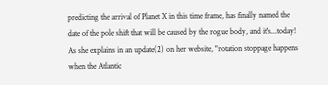predicting the arrival of Planet X in this time frame, has finally named the date of the pole shift that will be caused by the rogue body, and it's...today! As she explains in an update(2) on her website, "rotation stoppage happens when the Atlantic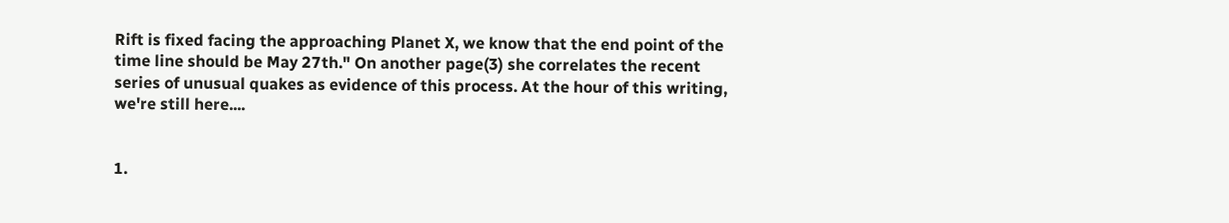Rift is fixed facing the approaching Planet X, we know that the end point of the time line should be May 27th." On another page(3) she correlates the recent series of unusual quakes as evidence of this process. At the hour of this writing, we're still here....


1.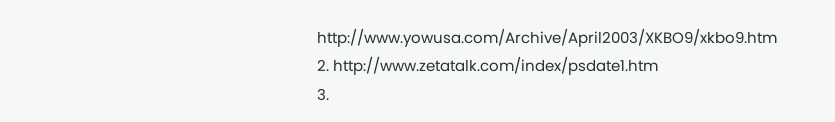http://www.yowusa.com/Archive/April2003/XKBO9/xkbo9.htm
2. http://www.zetatalk.com/index/psdate1.htm
3.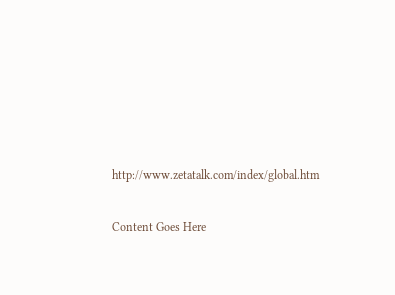http://www.zetatalk.com/index/global.htm


Content Goes Here